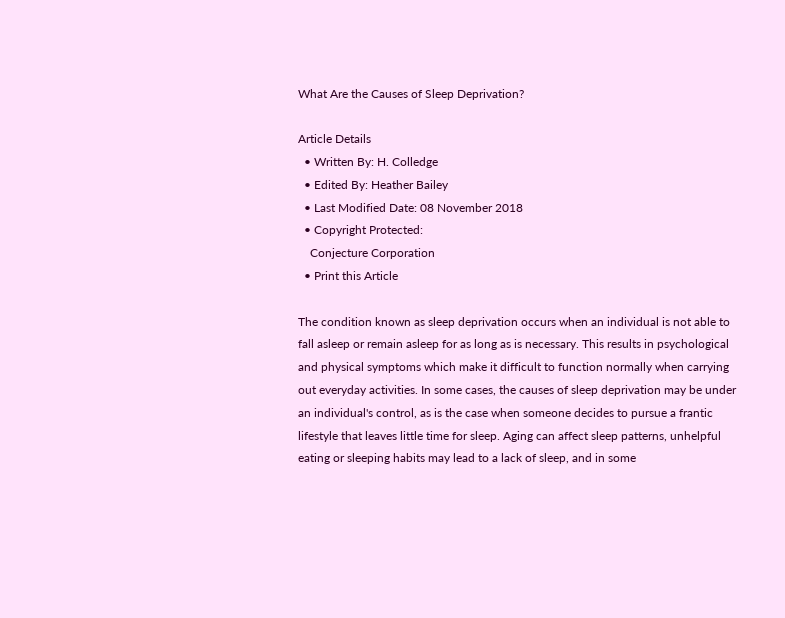What Are the Causes of Sleep Deprivation?

Article Details
  • Written By: H. Colledge
  • Edited By: Heather Bailey
  • Last Modified Date: 08 November 2018
  • Copyright Protected:
    Conjecture Corporation
  • Print this Article

The condition known as sleep deprivation occurs when an individual is not able to fall asleep or remain asleep for as long as is necessary. This results in psychological and physical symptoms which make it difficult to function normally when carrying out everyday activities. In some cases, the causes of sleep deprivation may be under an individual's control, as is the case when someone decides to pursue a frantic lifestyle that leaves little time for sleep. Aging can affect sleep patterns, unhelpful eating or sleeping habits may lead to a lack of sleep, and in some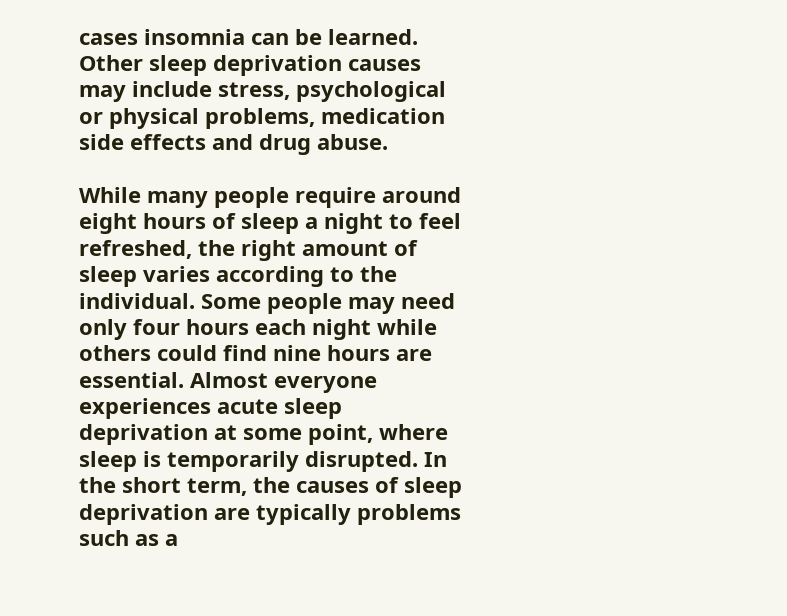cases insomnia can be learned. Other sleep deprivation causes may include stress, psychological or physical problems, medication side effects and drug abuse.

While many people require around eight hours of sleep a night to feel refreshed, the right amount of sleep varies according to the individual. Some people may need only four hours each night while others could find nine hours are essential. Almost everyone experiences acute sleep deprivation at some point, where sleep is temporarily disrupted. In the short term, the causes of sleep deprivation are typically problems such as a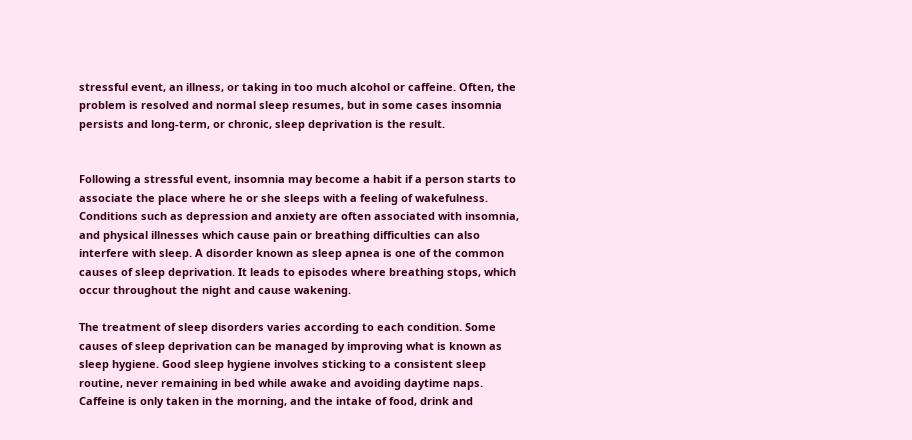stressful event, an illness, or taking in too much alcohol or caffeine. Often, the problem is resolved and normal sleep resumes, but in some cases insomnia persists and long-term, or chronic, sleep deprivation is the result.


Following a stressful event, insomnia may become a habit if a person starts to associate the place where he or she sleeps with a feeling of wakefulness. Conditions such as depression and anxiety are often associated with insomnia, and physical illnesses which cause pain or breathing difficulties can also interfere with sleep. A disorder known as sleep apnea is one of the common causes of sleep deprivation. It leads to episodes where breathing stops, which occur throughout the night and cause wakening.

The treatment of sleep disorders varies according to each condition. Some causes of sleep deprivation can be managed by improving what is known as sleep hygiene. Good sleep hygiene involves sticking to a consistent sleep routine, never remaining in bed while awake and avoiding daytime naps. Caffeine is only taken in the morning, and the intake of food, drink and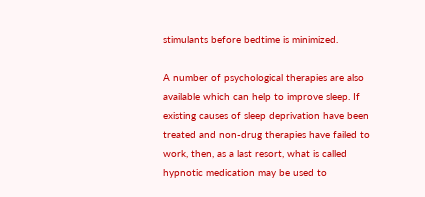stimulants before bedtime is minimized.

A number of psychological therapies are also available which can help to improve sleep. If existing causes of sleep deprivation have been treated and non-drug therapies have failed to work, then, as a last resort, what is called hypnotic medication may be used to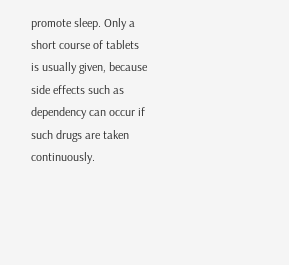promote sleep. Only a short course of tablets is usually given, because side effects such as dependency can occur if such drugs are taken continuously.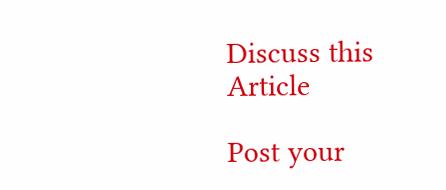Discuss this Article

Post your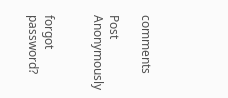comments

Post Anonymously


forgot password?